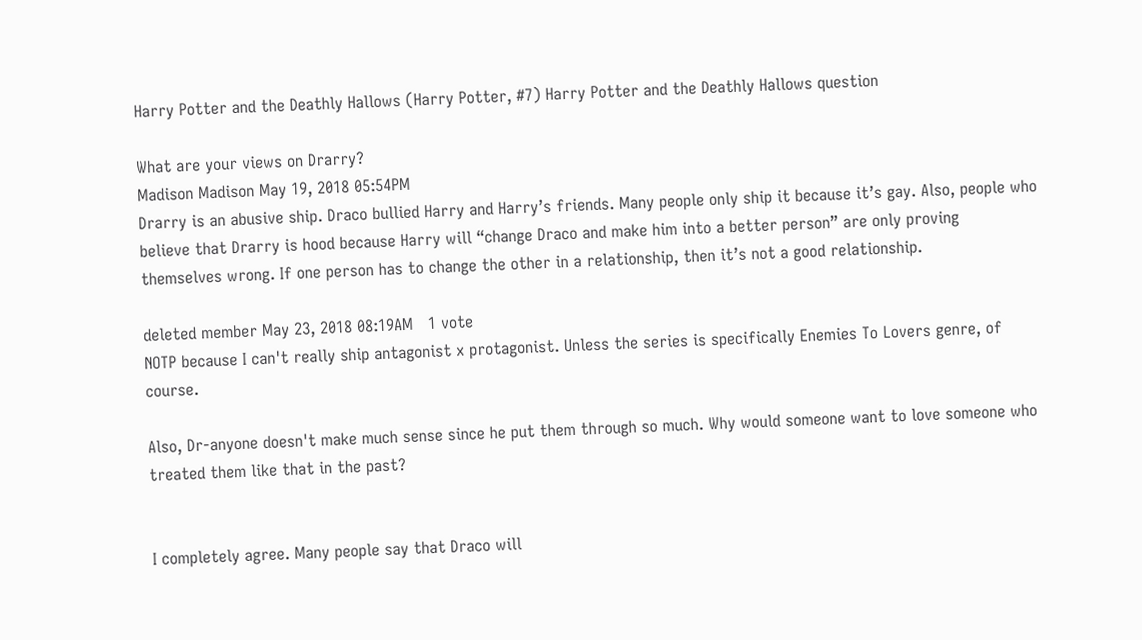Harry Potter and the Deathly Hallows (Harry Potter, #7) Harry Potter and the Deathly Hallows question

What are your views on Drarry?
Madison Madison May 19, 2018 05:54PM
Drarry is an abusive ship. Draco bullied Harry and Harry’s friends. Many people only ship it because it’s gay. Also, people who believe that Drarry is hood because Harry will “change Draco and make him into a better person” are only proving themselves wrong. If one person has to change the other in a relationship, then it’s not a good relationship.

deleted member May 23, 2018 08:19AM   1 vote
NOTP because I can't really ship antagonist x protagonist. Unless the series is specifically Enemies To Lovers genre, of course.

Also, Dr-anyone doesn't make much sense since he put them through so much. Why would someone want to love someone who treated them like that in the past?


I completely agree. Many people say that Draco will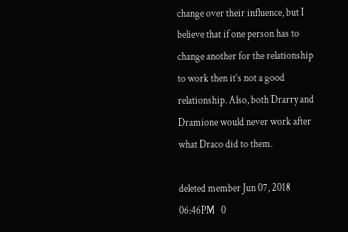change over their influence, but I believe that if one person has to change another for the relationship to work then it’s not a good relationship. Also, both Drarry and Dramione would never work after what Draco did to them.

deleted member Jun 07, 2018 06:46PM   0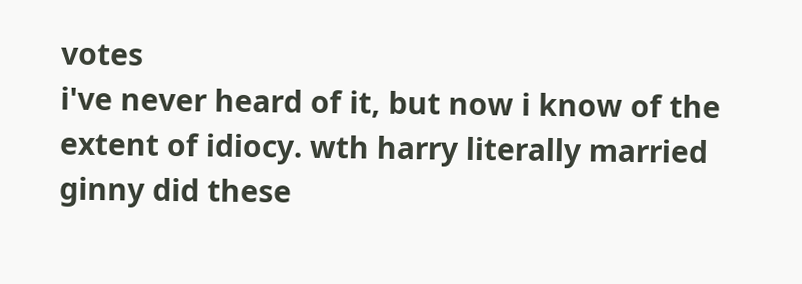votes
i've never heard of it, but now i know of the extent of idiocy. wth harry literally married ginny did these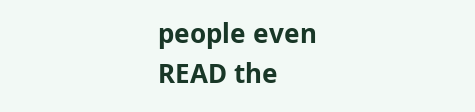people even READ the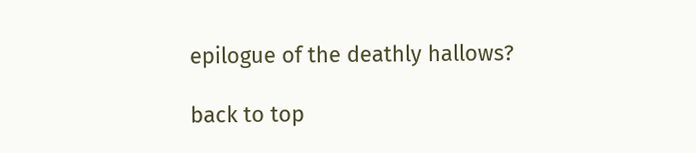epilogue of the deathly hallows?

back to top